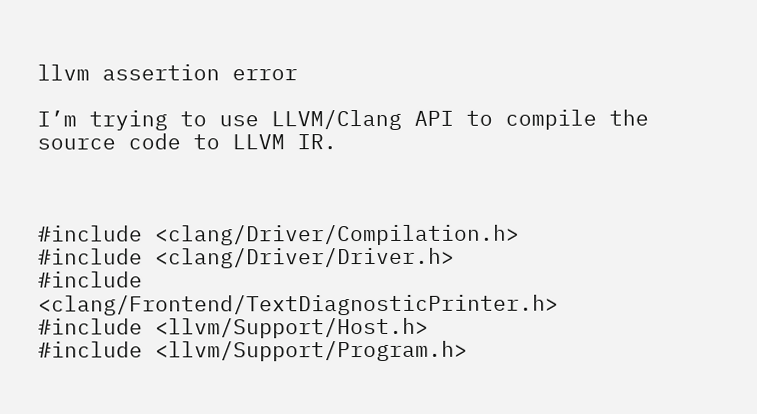llvm assertion error

I’m trying to use LLVM/Clang API to compile the source code to LLVM IR.



#include <clang/Driver/Compilation.h>
#include <clang/Driver/Driver.h>
#include <clang/Frontend/TextDiagnosticPrinter.h>
#include <llvm/Support/Host.h>
#include <llvm/Support/Program.h>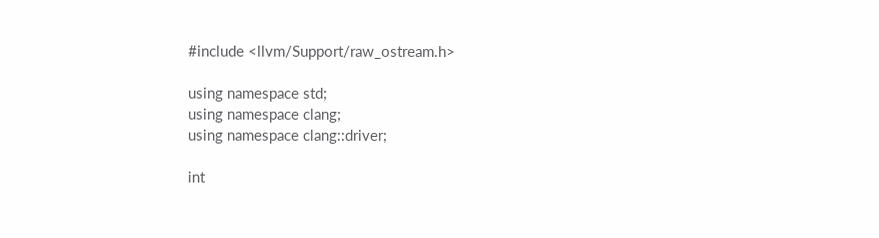#include <llvm/Support/raw_ostream.h>

using namespace std;
using namespace clang;
using namespace clang::driver;

int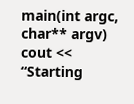main(int argc, char** argv)
cout << “Starting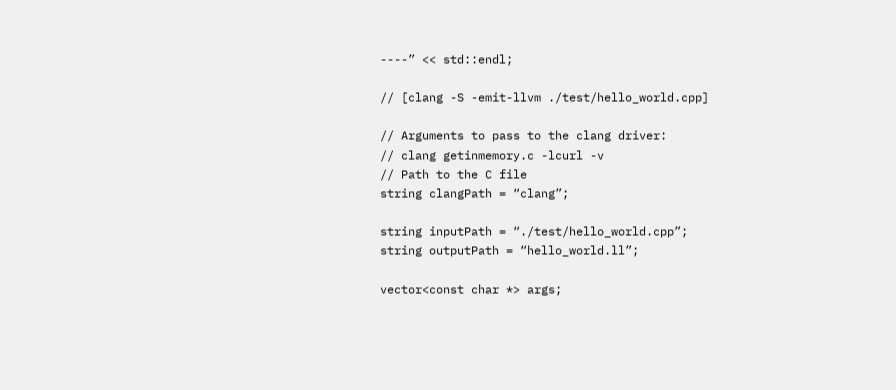----” << std::endl;

// [clang -S -emit-llvm ./test/hello_world.cpp]

// Arguments to pass to the clang driver:
// clang getinmemory.c -lcurl -v
// Path to the C file
string clangPath = “clang”;

string inputPath = “./test/hello_world.cpp”;
string outputPath = “hello_world.ll”;

vector<const char *> args;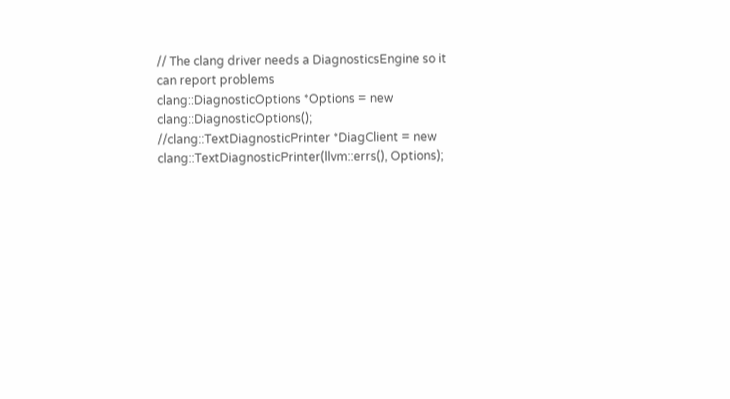// The clang driver needs a DiagnosticsEngine so it can report problems
clang::DiagnosticOptions *Options = new clang::DiagnosticOptions();
//clang::TextDiagnosticPrinter *DiagClient = new clang::TextDiagnosticPrinter(llvm::errs(), Options);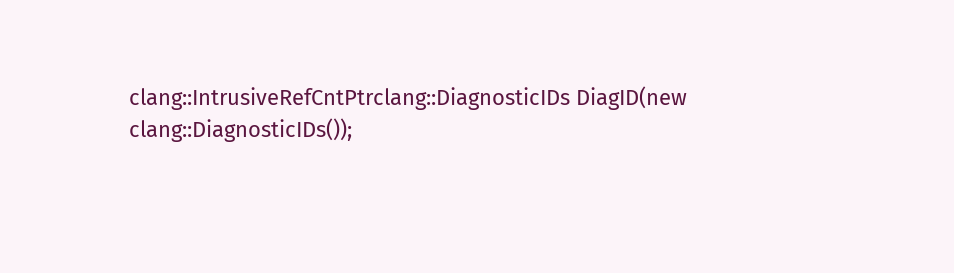clang::IntrusiveRefCntPtrclang::DiagnosticIDs DiagID(new clang::DiagnosticIDs());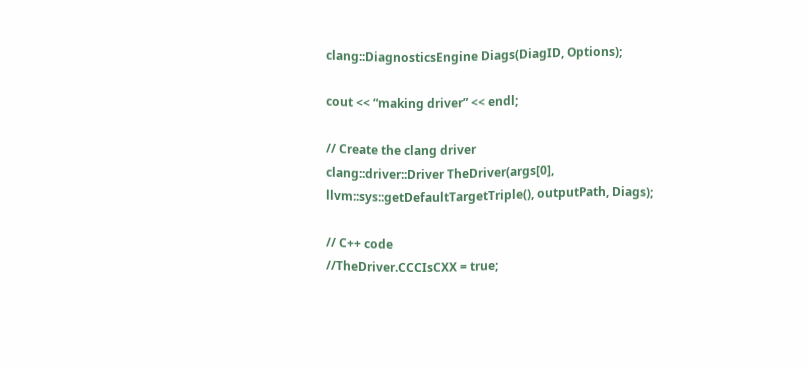clang::DiagnosticsEngine Diags(DiagID, Options);

cout << “making driver” << endl;

// Create the clang driver
clang::driver::Driver TheDriver(args[0], llvm::sys::getDefaultTargetTriple(), outputPath, Diags);

// C++ code
//TheDriver.CCCIsCXX = true;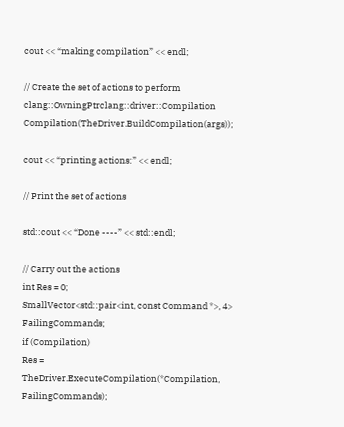cout << “making compilation” << endl;

// Create the set of actions to perform
clang::OwningPtrclang::driver::Compilation Compilation(TheDriver.BuildCompilation(args));

cout << “printing actions:” << endl;

// Print the set of actions

std::cout << “Done ----” << std::endl;

// Carry out the actions
int Res = 0;
SmallVector<std::pair<int, const Command *>, 4> FailingCommands;
if (Compilation)
Res = TheDriver.ExecuteCompilation(*Compilation, FailingCommands);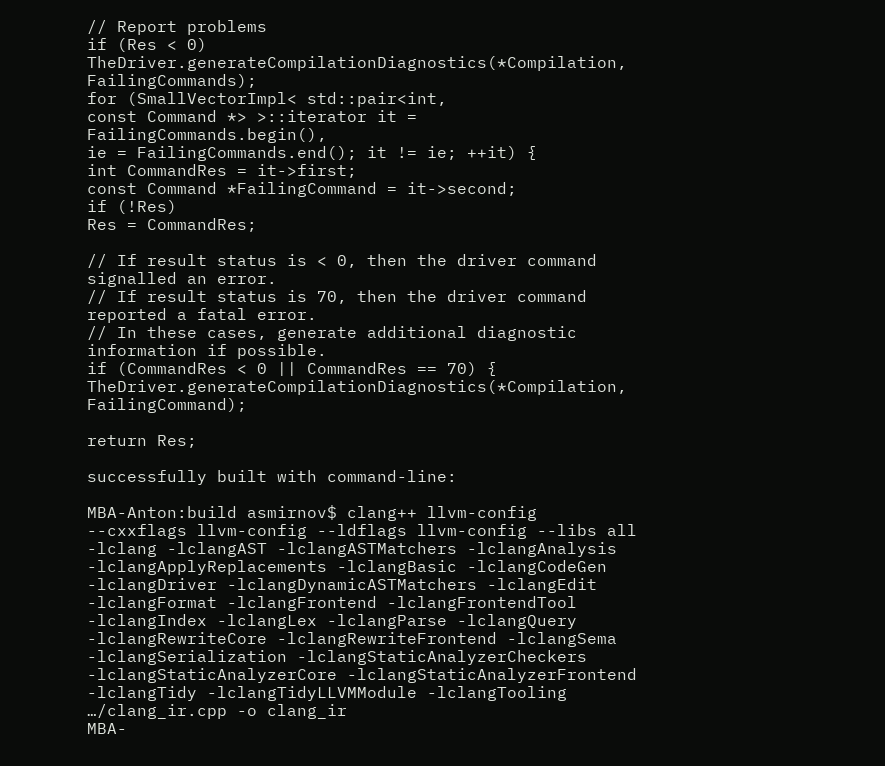// Report problems
if (Res < 0)
TheDriver.generateCompilationDiagnostics(*Compilation, FailingCommands);
for (SmallVectorImpl< std::pair<int,
const Command *> >::iterator it = FailingCommands.begin(),
ie = FailingCommands.end(); it != ie; ++it) {
int CommandRes = it->first;
const Command *FailingCommand = it->second;
if (!Res)
Res = CommandRes;

// If result status is < 0, then the driver command signalled an error.
// If result status is 70, then the driver command reported a fatal error.
// In these cases, generate additional diagnostic information if possible.
if (CommandRes < 0 || CommandRes == 70) {
TheDriver.generateCompilationDiagnostics(*Compilation, FailingCommand);

return Res;

successfully built with command-line:

MBA-Anton:build asmirnov$ clang++ llvm-config --cxxflags llvm-config --ldflags llvm-config --libs all -lclang -lclangAST -lclangASTMatchers -lclangAnalysis -lclangApplyReplacements -lclangBasic -lclangCodeGen -lclangDriver -lclangDynamicASTMatchers -lclangEdit -lclangFormat -lclangFrontend -lclangFrontendTool -lclangIndex -lclangLex -lclangParse -lclangQuery -lclangRewriteCore -lclangRewriteFrontend -lclangSema -lclangSerialization -lclangStaticAnalyzerCheckers -lclangStaticAnalyzerCore -lclangStaticAnalyzerFrontend -lclangTidy -lclangTidyLLVMModule -lclangTooling …/clang_ir.cpp -o clang_ir
MBA-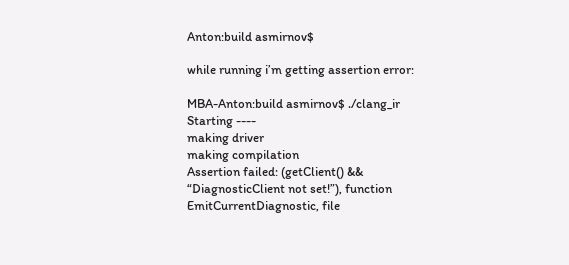Anton:build asmirnov$

while running i’m getting assertion error:

MBA-Anton:build asmirnov$ ./clang_ir
Starting ----
making driver
making compilation
Assertion failed: (getClient() && “DiagnosticClient not set!”), function EmitCurrentDiagnostic, file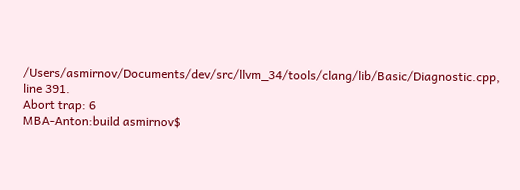/Users/asmirnov/Documents/dev/src/llvm_34/tools/clang/lib/Basic/Diagnostic.cpp, line 391.
Abort trap: 6
MBA-Anton:build asmirnov$